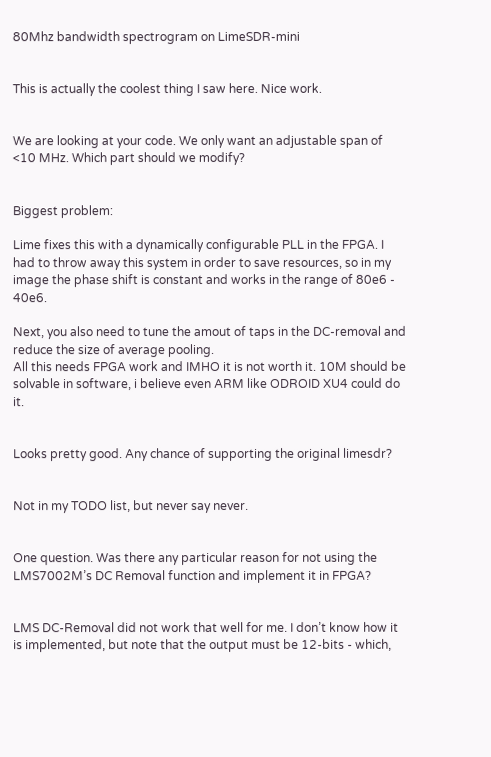80Mhz bandwidth spectrogram on LimeSDR-mini


This is actually the coolest thing I saw here. Nice work.


We are looking at your code. We only want an adjustable span of <10 MHz. Which part should we modify?


Biggest problem:

Lime fixes this with a dynamically configurable PLL in the FPGA. I had to throw away this system in order to save resources, so in my image the phase shift is constant and works in the range of 80e6 - 40e6.

Next, you also need to tune the amout of taps in the DC-removal and reduce the size of average pooling.
All this needs FPGA work and IMHO it is not worth it. 10M should be solvable in software, i believe even ARM like ODROID XU4 could do it.


Looks pretty good. Any chance of supporting the original limesdr?


Not in my TODO list, but never say never.


One question. Was there any particular reason for not using the LMS7002M’s DC Removal function and implement it in FPGA?


LMS DC-Removal did not work that well for me. I don’t know how it is implemented, but note that the output must be 12-bits - which,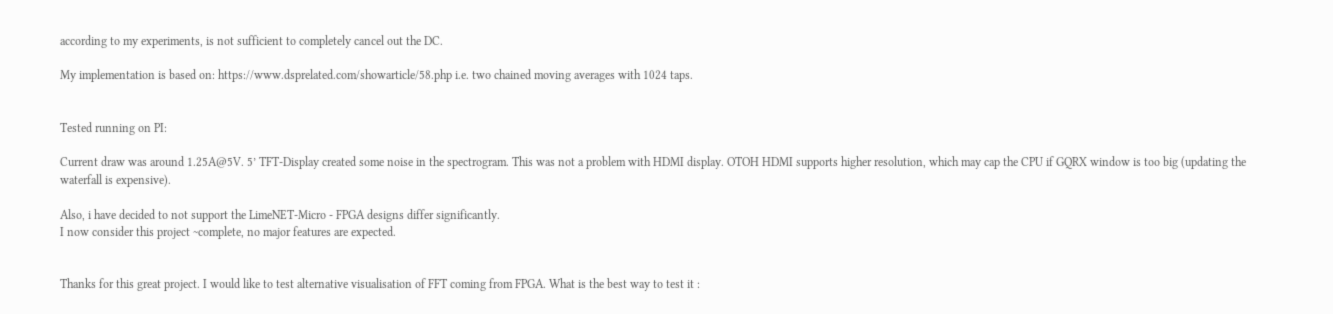according to my experiments, is not sufficient to completely cancel out the DC.

My implementation is based on: https://www.dsprelated.com/showarticle/58.php i.e. two chained moving averages with 1024 taps.


Tested running on PI:

Current draw was around 1.25A@5V. 5’ TFT-Display created some noise in the spectrogram. This was not a problem with HDMI display. OTOH HDMI supports higher resolution, which may cap the CPU if GQRX window is too big (updating the waterfall is expensive).

Also, i have decided to not support the LimeNET-Micro - FPGA designs differ significantly.
I now consider this project ~complete, no major features are expected.


Thanks for this great project. I would like to test alternative visualisation of FFT coming from FPGA. What is the best way to test it :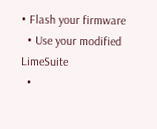• Flash your firmware
  • Use your modified LimeSuite
  •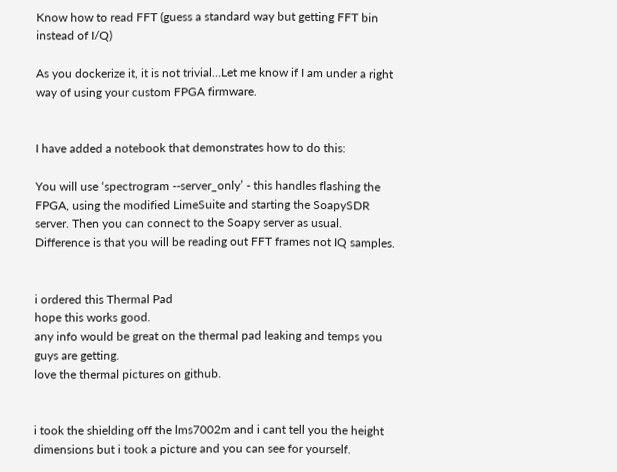Know how to read FFT (guess a standard way but getting FFT bin instead of I/Q)

As you dockerize it, it is not trivial…Let me know if I am under a right way of using your custom FPGA firmware.


I have added a notebook that demonstrates how to do this:

You will use ‘spectrogram --server_only’ - this handles flashing the FPGA, using the modified LimeSuite and starting the SoapySDR server. Then you can connect to the Soapy server as usual. Difference is that you will be reading out FFT frames not IQ samples.


i ordered this Thermal Pad
hope this works good.
any info would be great on the thermal pad leaking and temps you guys are getting.
love the thermal pictures on github.


i took the shielding off the lms7002m and i cant tell you the height dimensions but i took a picture and you can see for yourself.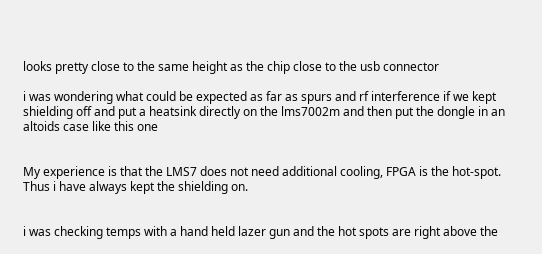looks pretty close to the same height as the chip close to the usb connector

i was wondering what could be expected as far as spurs and rf interference if we kept shielding off and put a heatsink directly on the lms7002m and then put the dongle in an altoids case like this one


My experience is that the LMS7 does not need additional cooling, FPGA is the hot-spot. Thus i have always kept the shielding on.


i was checking temps with a hand held lazer gun and the hot spots are right above the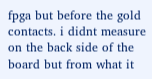fpga but before the gold contacts. i didnt measure on the back side of the board but from what it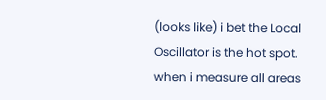(looks like) i bet the Local Oscillator is the hot spot.
when i measure all areas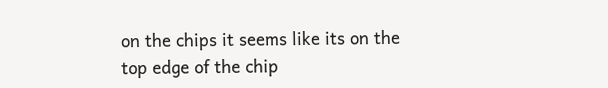on the chips it seems like its on the top edge of the chip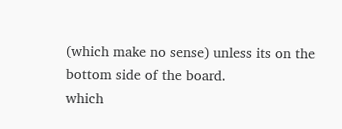(which make no sense) unless its on the bottom side of the board.
which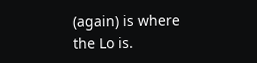(again) is where the Lo is.